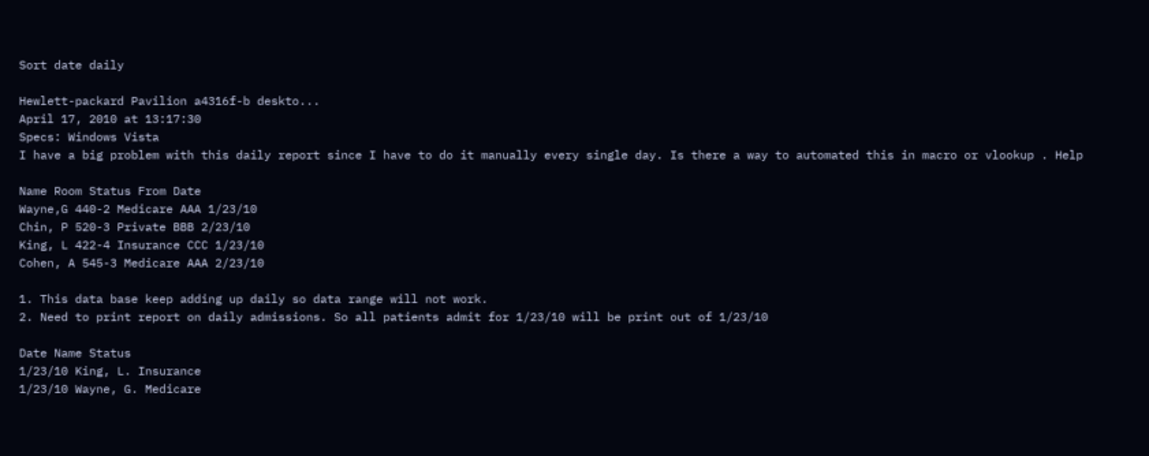Sort date daily

Hewlett-packard Pavilion a4316f-b deskto...
April 17, 2010 at 13:17:30
Specs: Windows Vista
I have a big problem with this daily report since I have to do it manually every single day. Is there a way to automated this in macro or vlookup . Help

Name Room Status From Date
Wayne,G 440-2 Medicare AAA 1/23/10
Chin, P 520-3 Private BBB 2/23/10
King, L 422-4 Insurance CCC 1/23/10
Cohen, A 545-3 Medicare AAA 2/23/10

1. This data base keep adding up daily so data range will not work.
2. Need to print report on daily admissions. So all patients admit for 1/23/10 will be print out of 1/23/10

Date Name Status
1/23/10 King, L. Insurance
1/23/10 Wayne, G. Medicare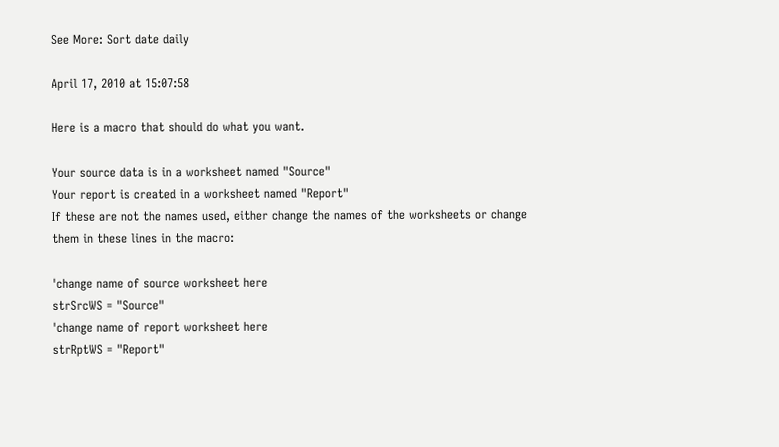See More: Sort date daily

April 17, 2010 at 15:07:58

Here is a macro that should do what you want.

Your source data is in a worksheet named "Source"
Your report is created in a worksheet named "Report"
If these are not the names used, either change the names of the worksheets or change them in these lines in the macro:

'change name of source worksheet here
strSrcWS = "Source"
'change name of report worksheet here
strRptWS = "Report"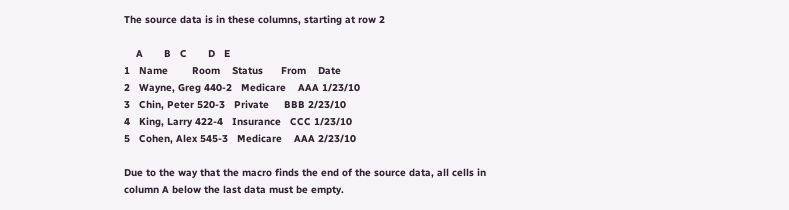The source data is in these columns, starting at row 2

    A       B   C       D   E
1   Name        Room    Status      From    Date
2   Wayne, Greg 440-2   Medicare    AAA 1/23/10
3   Chin, Peter 520-3   Private     BBB 2/23/10
4   King, Larry 422-4   Insurance   CCC 1/23/10
5   Cohen, Alex 545-3   Medicare    AAA 2/23/10

Due to the way that the macro finds the end of the source data, all cells in column A below the last data must be empty.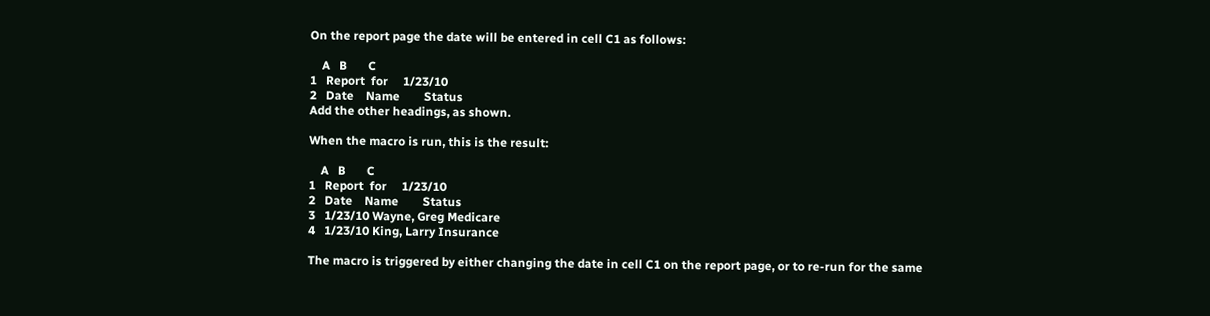On the report page the date will be entered in cell C1 as follows:

    A   B       C
1   Report  for     1/23/10
2   Date    Name        Status
Add the other headings, as shown.

When the macro is run, this is the result:

    A   B       C
1   Report  for     1/23/10
2   Date    Name        Status
3   1/23/10 Wayne, Greg Medicare
4   1/23/10 King, Larry Insurance

The macro is triggered by either changing the date in cell C1 on the report page, or to re-run for the same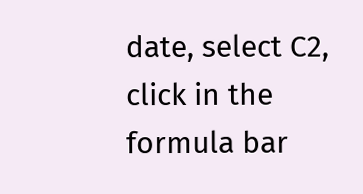date, select C2, click in the formula bar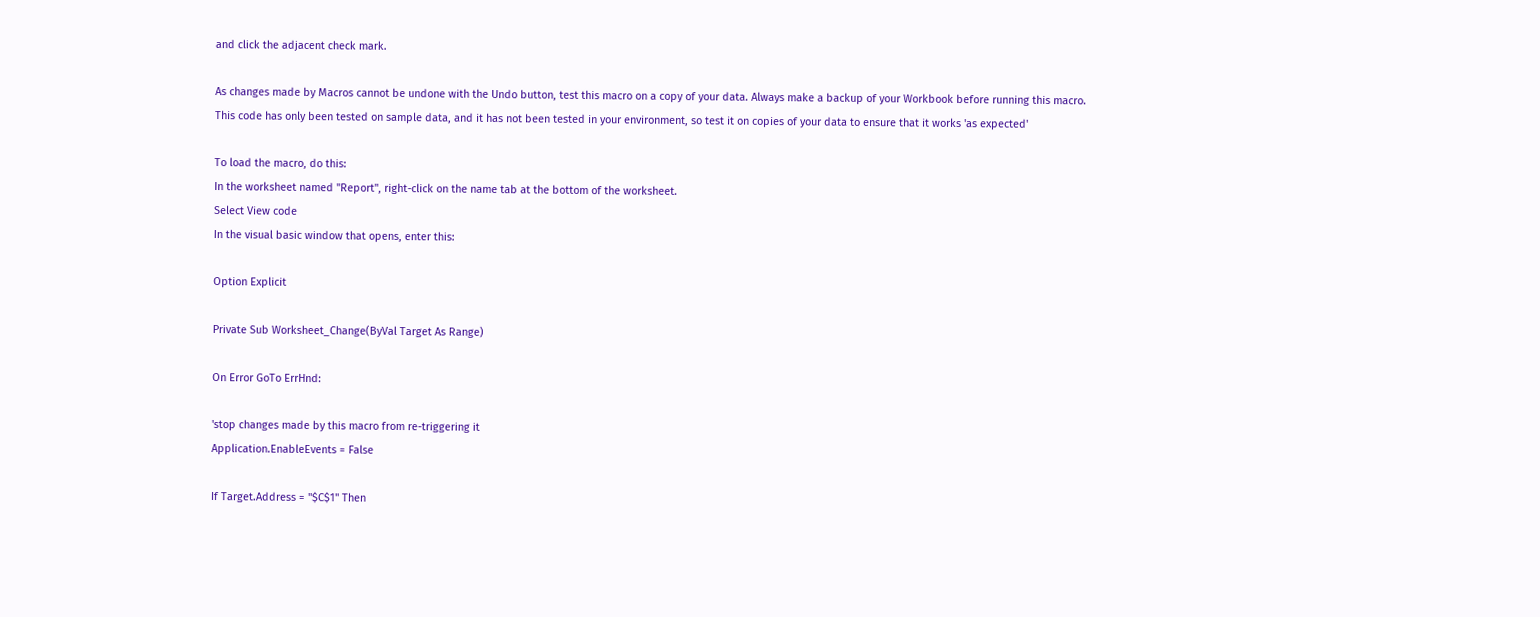and click the adjacent check mark.

As changes made by Macros cannot be undone with the Undo button, test this macro on a copy of your data. Always make a backup of your Workbook before running this macro. This code has only been tested on sample data, and it has not been tested in your environment, so test it on copies of your data to ensure that it works 'as expected'

To load the macro, do this:
In the worksheet named "Report", right-click on the name tab at the bottom of the worksheet.
Select View code
In the visual basic window that opens, enter this:

Option Explicit

Private Sub Worksheet_Change(ByVal Target As Range)

On Error GoTo ErrHnd:

'stop changes made by this macro from re-triggering it
Application.EnableEvents = False

If Target.Address = "$C$1" Then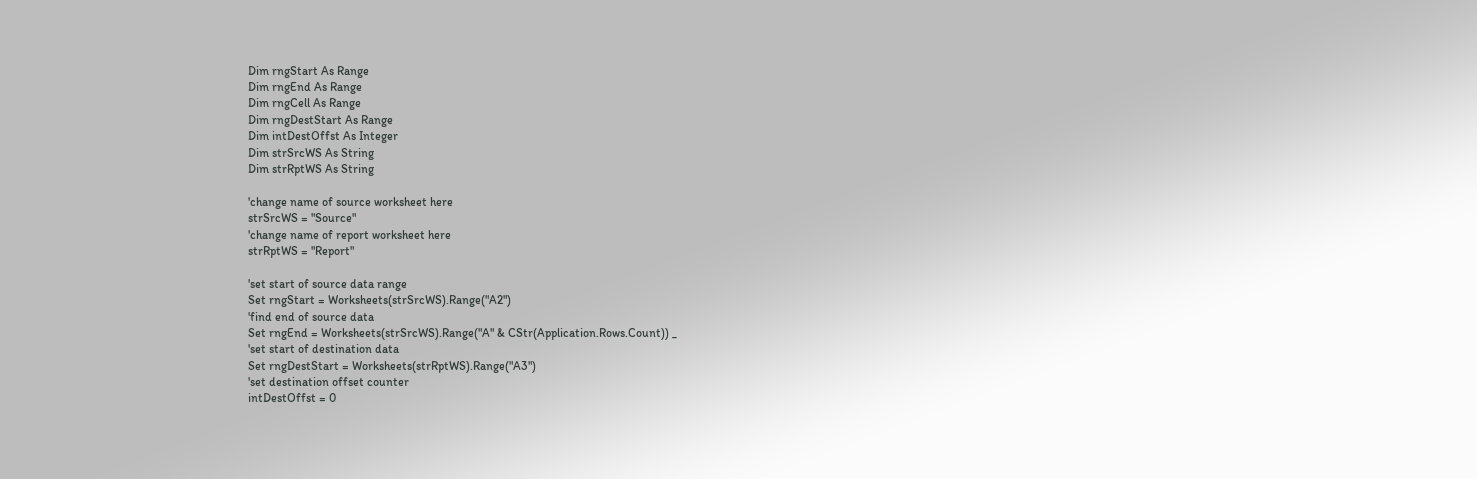Dim rngStart As Range
Dim rngEnd As Range
Dim rngCell As Range
Dim rngDestStart As Range
Dim intDestOffst As Integer
Dim strSrcWS As String
Dim strRptWS As String

'change name of source worksheet here
strSrcWS = "Source"
'change name of report worksheet here
strRptWS = "Report"

'set start of source data range
Set rngStart = Worksheets(strSrcWS).Range("A2")
'find end of source data
Set rngEnd = Worksheets(strSrcWS).Range("A" & CStr(Application.Rows.Count)) _
'set start of destination data
Set rngDestStart = Worksheets(strRptWS).Range("A3")
'set destination offset counter
intDestOffst = 0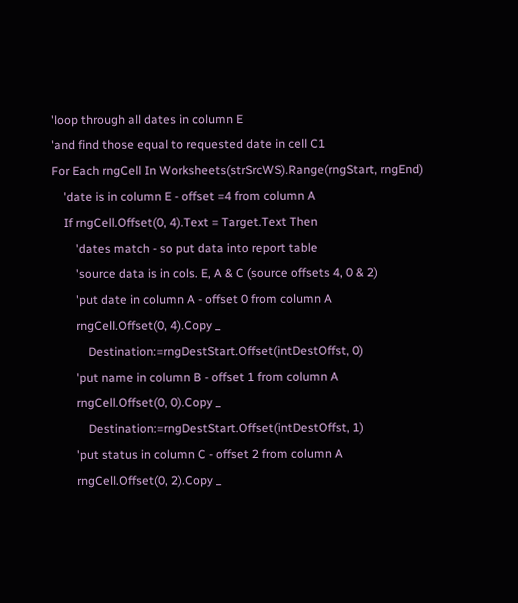'loop through all dates in column E
'and find those equal to requested date in cell C1
For Each rngCell In Worksheets(strSrcWS).Range(rngStart, rngEnd)
    'date is in column E - offset =4 from column A
    If rngCell.Offset(0, 4).Text = Target.Text Then
        'dates match - so put data into report table
        'source data is in cols. E, A & C (source offsets 4, 0 & 2)
        'put date in column A - offset 0 from column A
        rngCell.Offset(0, 4).Copy _
            Destination:=rngDestStart.Offset(intDestOffst, 0)
        'put name in column B - offset 1 from column A
        rngCell.Offset(0, 0).Copy _
            Destination:=rngDestStart.Offset(intDestOffst, 1)
        'put status in column C - offset 2 from column A
        rngCell.Offset(0, 2).Copy _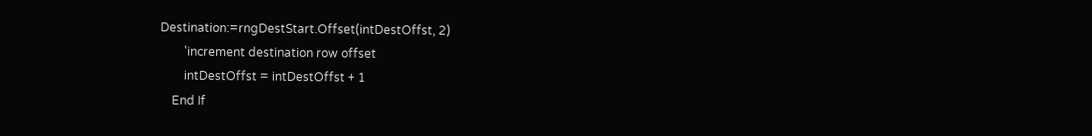Destination:=rngDestStart.Offset(intDestOffst, 2)
        'increment destination row offset
        intDestOffst = intDestOffst + 1
    End If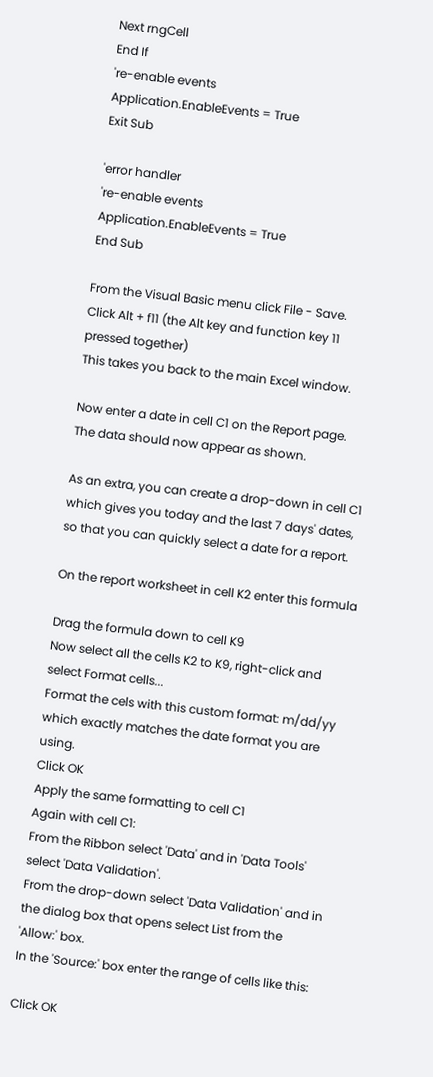Next rngCell
End If
're-enable events
Application.EnableEvents = True
Exit Sub

'error handler
're-enable events
Application.EnableEvents = True
End Sub

From the Visual Basic menu click File - Save.
Click Alt + f11 (the Alt key and function key 11 pressed together)
This takes you back to the main Excel window.

Now enter a date in cell C1 on the Report page.
The data should now appear as shown.

As an extra, you can create a drop-down in cell C1 which gives you today and the last 7 days' dates, so that you can quickly select a date for a report.

On the report worksheet in cell K2 enter this formula

Drag the formula down to cell K9
Now select all the cells K2 to K9, right-click and select Format cells...
Format the cels with this custom format: m/dd/yy which exactly matches the date format you are using.
Click OK
Apply the same formatting to cell C1
Again with cell C1:
From the Ribbon select 'Data' and in 'Data Tools' select 'Data Validation'.
From the drop-down select 'Data Validation' and in the dialog box that opens select List from the 'Allow:' box.
In the 'Source:' box enter the range of cells like this:

Click OK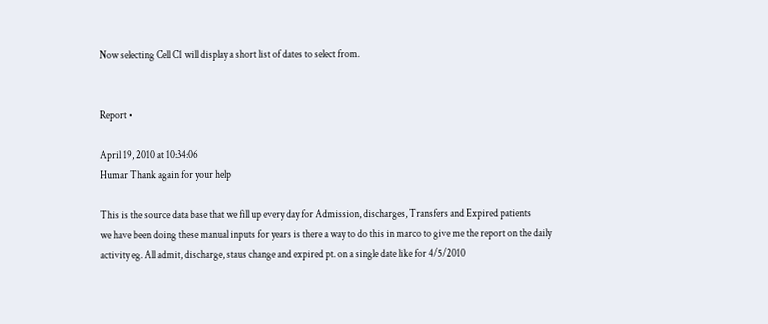Now selecting Cell C1 will display a short list of dates to select from.


Report •

April 19, 2010 at 10:34:06
Humar Thank again for your help

This is the source data base that we fill up every day for Admission, discharges, Transfers and Expired patients
we have been doing these manual inputs for years is there a way to do this in marco to give me the report on the daily
activity eg. All admit, discharge, staus change and expired pt. on a single date like for 4/5/2010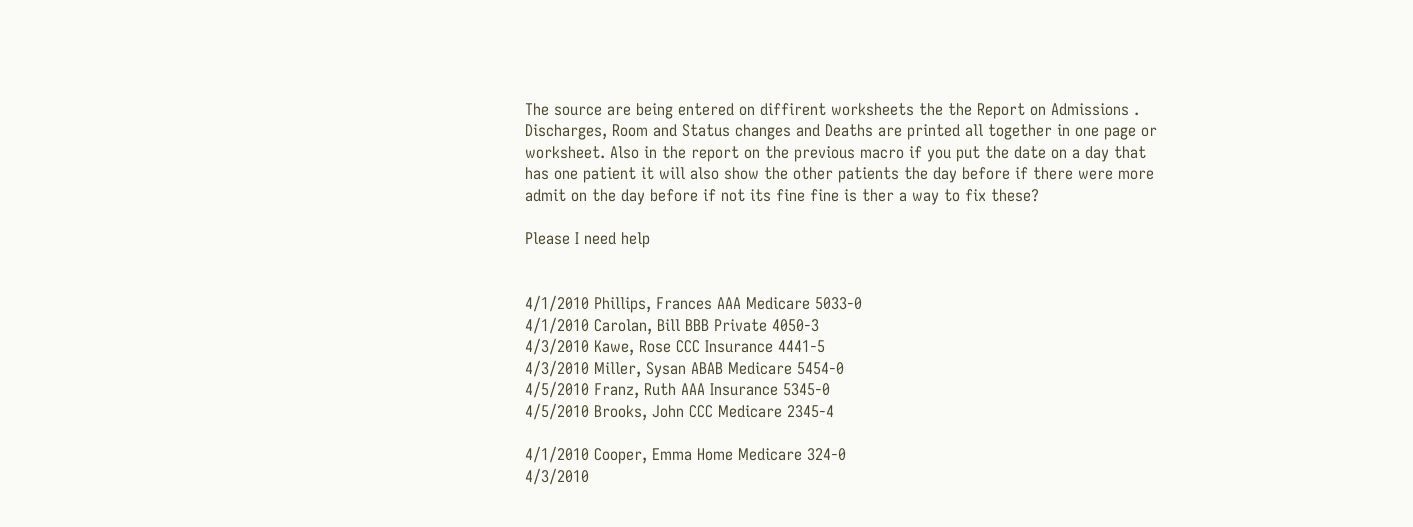The source are being entered on diffirent worksheets the the Report on Admissions . Discharges, Room and Status changes and Deaths are printed all together in one page or worksheet. Also in the report on the previous macro if you put the date on a day that has one patient it will also show the other patients the day before if there were more admit on the day before if not its fine fine is ther a way to fix these?

Please I need help


4/1/2010 Phillips, Frances AAA Medicare 5033-0
4/1/2010 Carolan, Bill BBB Private 4050-3
4/3/2010 Kawe, Rose CCC Insurance 4441-5
4/3/2010 Miller, Sysan ABAB Medicare 5454-0
4/5/2010 Franz, Ruth AAA Insurance 5345-0
4/5/2010 Brooks, John CCC Medicare 2345-4

4/1/2010 Cooper, Emma Home Medicare 324-0
4/3/2010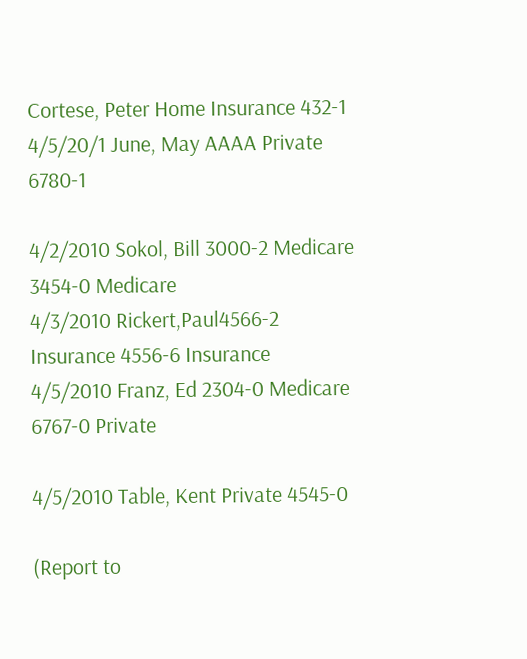Cortese, Peter Home Insurance 432-1
4/5/20/1 June, May AAAA Private 6780-1

4/2/2010 Sokol, Bill 3000-2 Medicare 3454-0 Medicare
4/3/2010 Rickert,Paul4566-2 Insurance 4556-6 Insurance
4/5/2010 Franz, Ed 2304-0 Medicare 6767-0 Private

4/5/2010 Table, Kent Private 4545-0

(Report to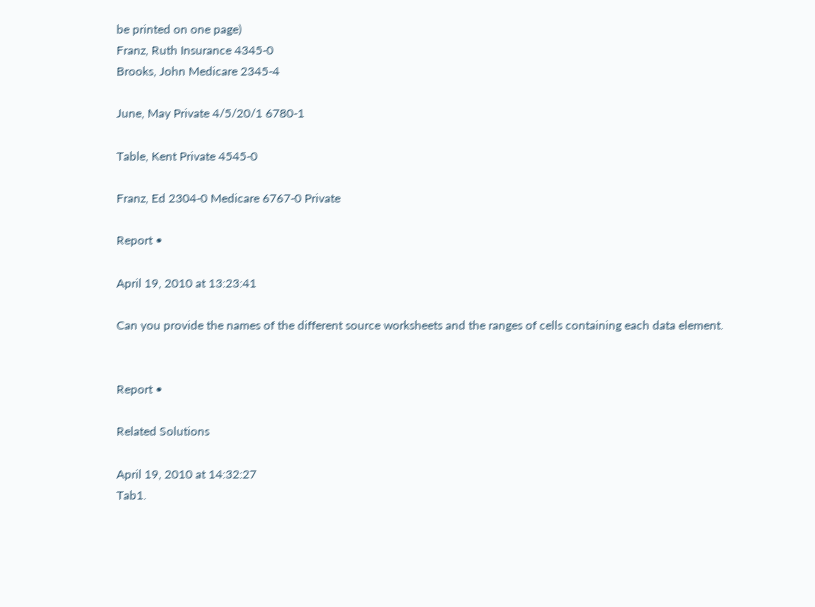be printed on one page)
Franz, Ruth Insurance 4345-0
Brooks, John Medicare 2345-4

June, May Private 4/5/20/1 6780-1

Table, Kent Private 4545-0

Franz, Ed 2304-0 Medicare 6767-0 Private

Report •

April 19, 2010 at 13:23:41

Can you provide the names of the different source worksheets and the ranges of cells containing each data element.


Report •

Related Solutions

April 19, 2010 at 14:32:27
Tab1.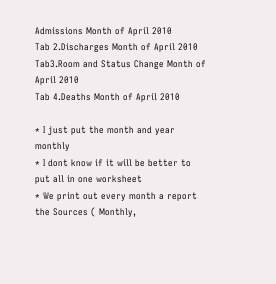Admissions Month of April 2010
Tab 2.Discharges Month of April 2010
Tab3.Room and Status Change Month of April 2010
Tab 4.Deaths Month of April 2010

* I just put the month and year monthly
* I dont know if it will be better to put all in one worksheet
* We print out every month a report the Sources ( Monthly,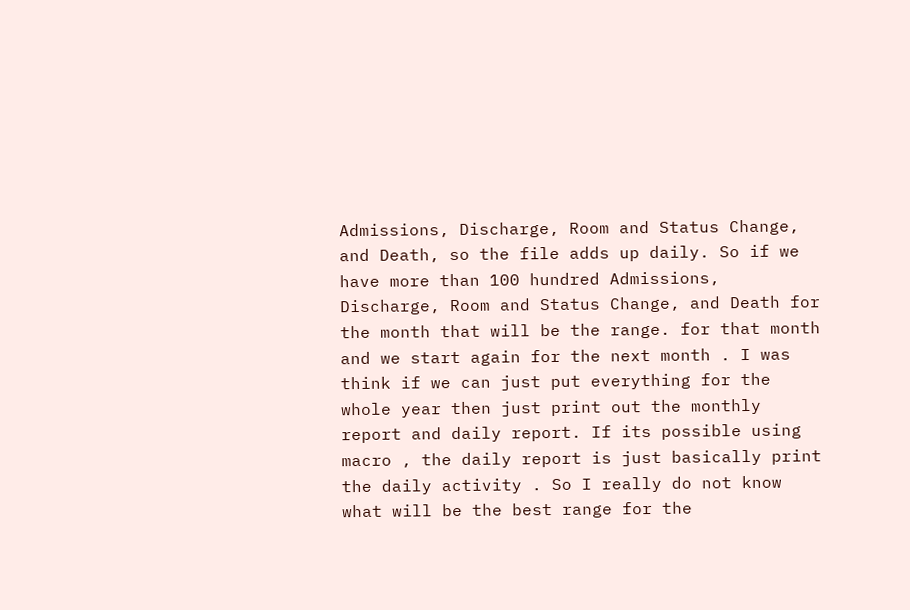Admissions, Discharge, Room and Status Change, and Death, so the file adds up daily. So if we have more than 100 hundred Admissions, Discharge, Room and Status Change, and Death for the month that will be the range. for that month and we start again for the next month . I was think if we can just put everything for the whole year then just print out the monthly report and daily report. If its possible using macro , the daily report is just basically print the daily activity . So I really do not know what will be the best range for the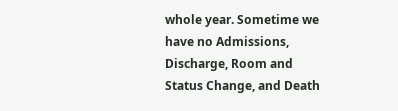whole year. Sometime we have no Admissions, Discharge, Room and Status Change, and Death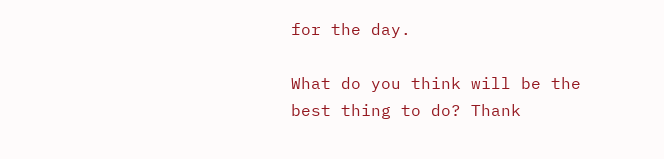for the day.

What do you think will be the best thing to do? Thank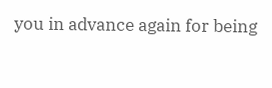you in advance again for being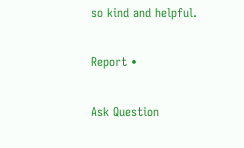so kind and helpful.

Report •

Ask Question